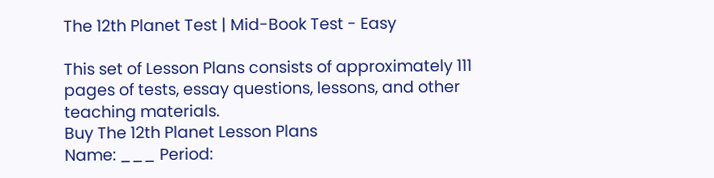The 12th Planet Test | Mid-Book Test - Easy

This set of Lesson Plans consists of approximately 111 pages of tests, essay questions, lessons, and other teaching materials.
Buy The 12th Planet Lesson Plans
Name: ___ Period: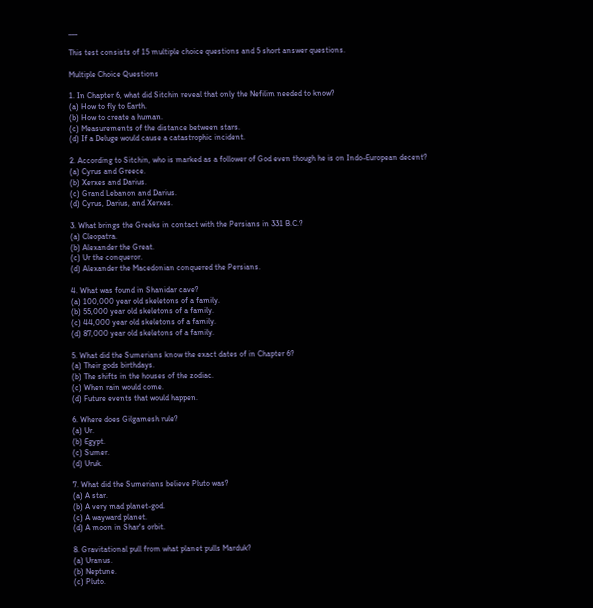___

This test consists of 15 multiple choice questions and 5 short answer questions.

Multiple Choice Questions

1. In Chapter 6, what did Sitchin reveal that only the Nefilim needed to know?
(a) How to fly to Earth.
(b) How to create a human.
(c) Measurements of the distance between stars.
(d) If a Deluge would cause a catastrophic incident.

2. According to Sitchin, who is marked as a follower of God even though he is on Indo-European decent?
(a) Cyrus and Greece.
(b) Xerxes and Darius.
(c) Grand Lebanon and Darius.
(d) Cyrus, Darius, and Xerxes.

3. What brings the Greeks in contact with the Persians in 331 B.C.?
(a) Cleopatra.
(b) Alexander the Great.
(c) Ur the conqueror.
(d) Alexander the Macedonian conquered the Persians.

4. What was found in Shanidar cave?
(a) 100,000 year old skeletons of a family.
(b) 55,000 year old skeletons of a family.
(c) 44,000 year old skeletons of a family.
(d) 87,000 year old skeletons of a family.

5. What did the Sumerians know the exact dates of in Chapter 6?
(a) Their gods birthdays.
(b) The shifts in the houses of the zodiac.
(c) When rain would come.
(d) Future events that would happen.

6. Where does Gilgamesh rule?
(a) Ur.
(b) Egypt.
(c) Sumer.
(d) Uruk.

7. What did the Sumerians believe Pluto was?
(a) A star.
(b) A very mad planet-god.
(c) A wayward planet.
(d) A moon in Shar's orbit.

8. Gravitational pull from what planet pulls Marduk?
(a) Uranus.
(b) Neptune.
(c) Pluto.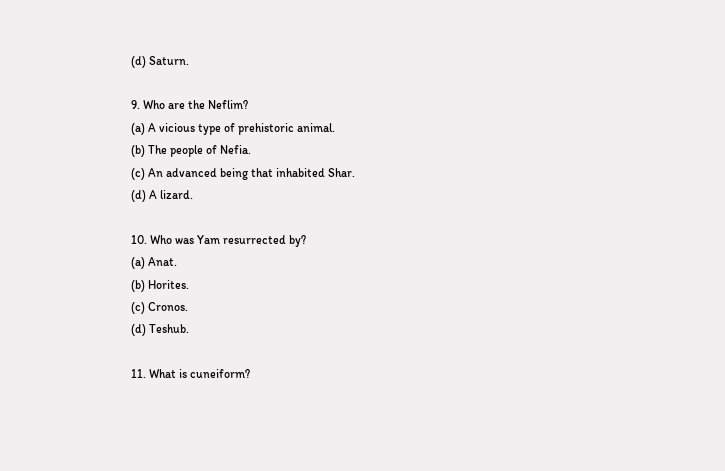(d) Saturn.

9. Who are the Neflim?
(a) A vicious type of prehistoric animal.
(b) The people of Nefia.
(c) An advanced being that inhabited Shar.
(d) A lizard.

10. Who was Yam resurrected by?
(a) Anat.
(b) Horites.
(c) Cronos.
(d) Teshub.

11. What is cuneiform?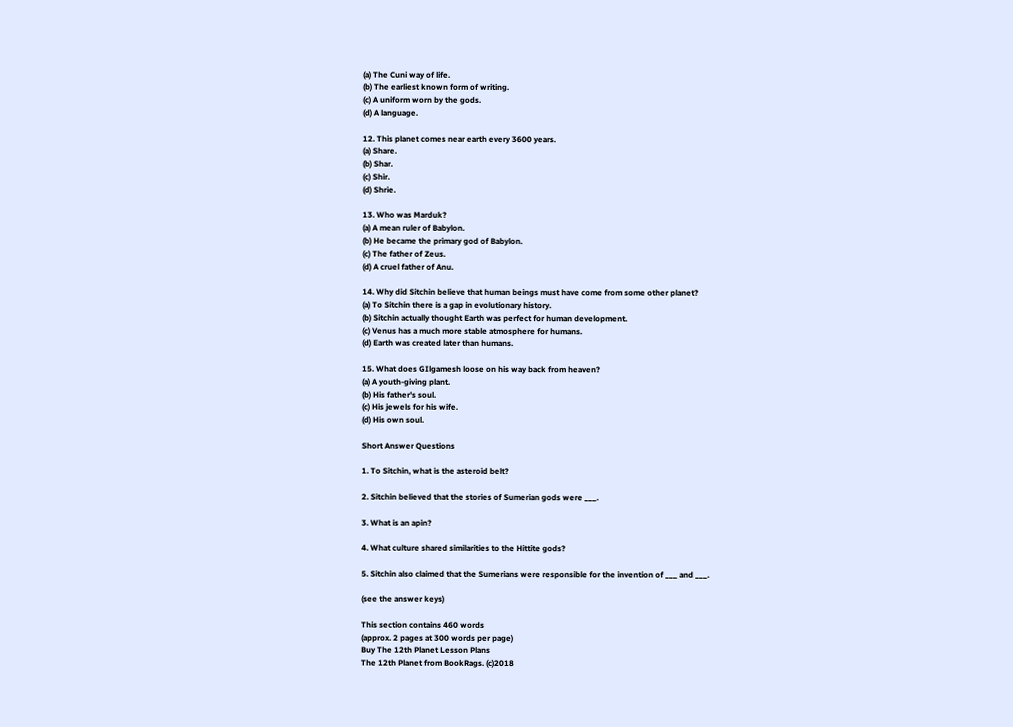(a) The Cuni way of life.
(b) The earliest known form of writing.
(c) A uniform worn by the gods.
(d) A language.

12. This planet comes near earth every 3600 years.
(a) Share.
(b) Shar.
(c) Shir.
(d) Shrie.

13. Who was Marduk?
(a) A mean ruler of Babylon.
(b) He became the primary god of Babylon.
(c) The father of Zeus.
(d) A cruel father of Anu.

14. Why did Sitchin believe that human beings must have come from some other planet?
(a) To Sitchin there is a gap in evolutionary history.
(b) Sitchin actually thought Earth was perfect for human development.
(c) Venus has a much more stable atmosphere for humans.
(d) Earth was created later than humans.

15. What does GIlgamesh loose on his way back from heaven?
(a) A youth-giving plant.
(b) His father's soul.
(c) His jewels for his wife.
(d) His own soul.

Short Answer Questions

1. To Sitchin, what is the asteroid belt?

2. Sitchin believed that the stories of Sumerian gods were ___.

3. What is an apin?

4. What culture shared similarities to the Hittite gods?

5. Sitchin also claimed that the Sumerians were responsible for the invention of ___ and ___.

(see the answer keys)

This section contains 460 words
(approx. 2 pages at 300 words per page)
Buy The 12th Planet Lesson Plans
The 12th Planet from BookRags. (c)2018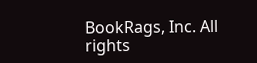BookRags, Inc. All rights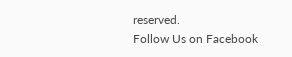reserved.
Follow Us on Facebook